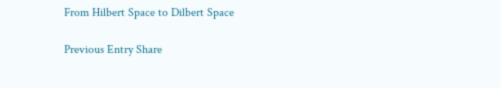From Hilbert Space to Dilbert Space

Previous Entry Share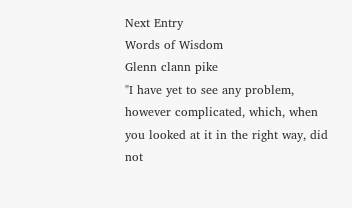Next Entry
Words of Wisdom
Glenn clann pike
"I have yet to see any problem, however complicated, which, when you looked at it in the right way, did not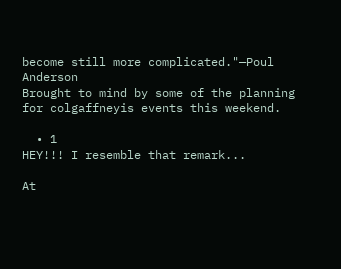become still more complicated."—Poul Anderson
Brought to mind by some of the planning for colgaffneyis events this weekend.

  • 1
HEY!!! I resemble that remark...

At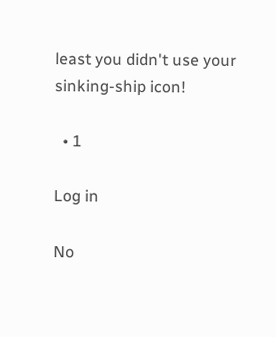least you didn't use your sinking-ship icon!

  • 1

Log in

No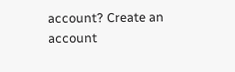account? Create an account